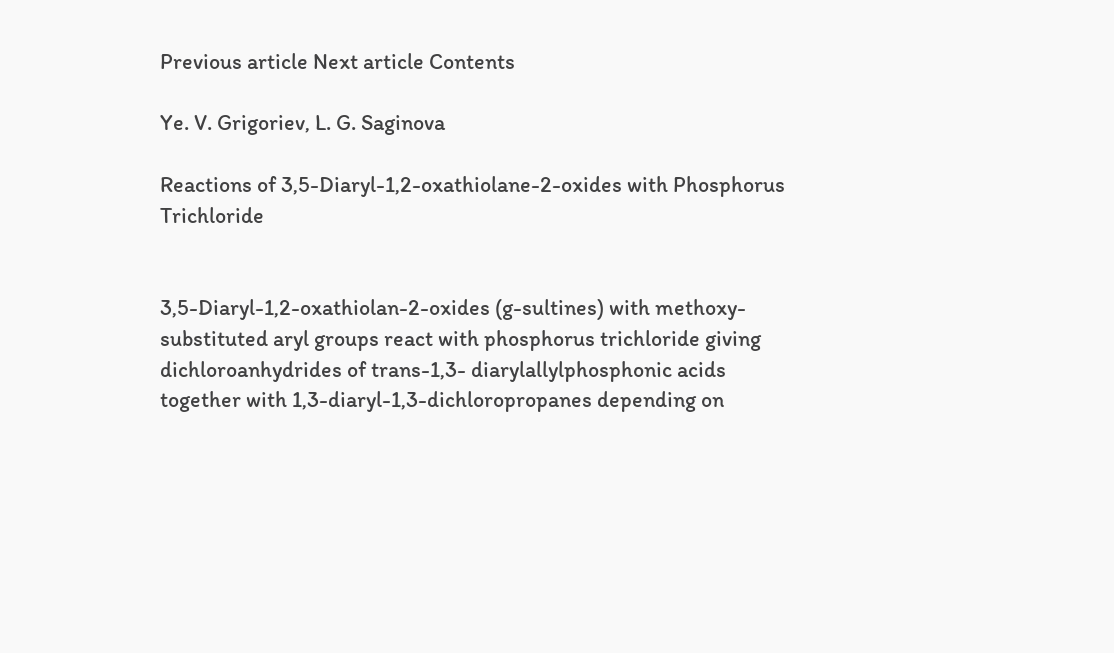Previous article Next article Contents

Ye. V. Grigoriev, L. G. Saginova

Reactions of 3,5-Diaryl-1,2-oxathiolane-2-oxides with Phosphorus Trichloride


3,5-Diaryl-1,2-oxathiolan-2-oxides (g-sultines) with methoxy-substituted aryl groups react with phosphorus trichloride giving dichloroanhydrides of trans-1,3- diarylallylphosphonic acids together with 1,3-diaryl-1,3-dichloropropanes depending on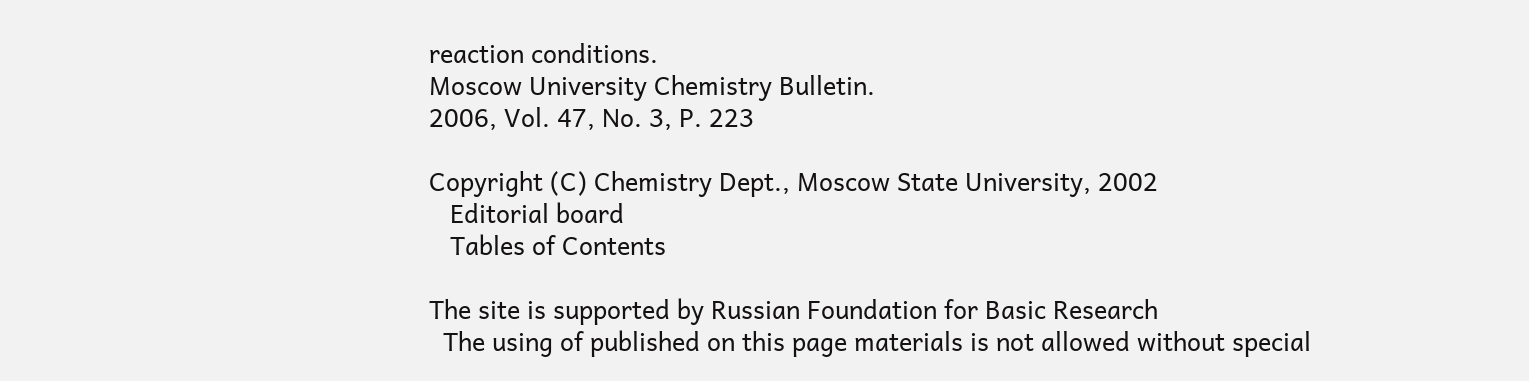reaction conditions.
Moscow University Chemistry Bulletin.
2006, Vol. 47, No. 3, P. 223

Copyright (C) Chemistry Dept., Moscow State University, 2002
   Editorial board
   Tables of Contents

The site is supported by Russian Foundation for Basic Research
  The using of published on this page materials is not allowed without special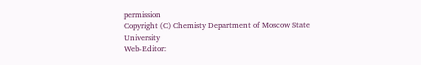permission
Copyright (C) Chemisty Department of Moscow State University
Web-Editor: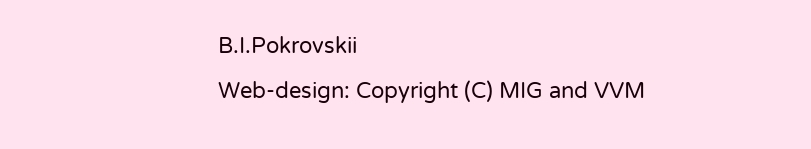B.I.Pokrovskii
Web-design: Copyright (C) MIG and VVM